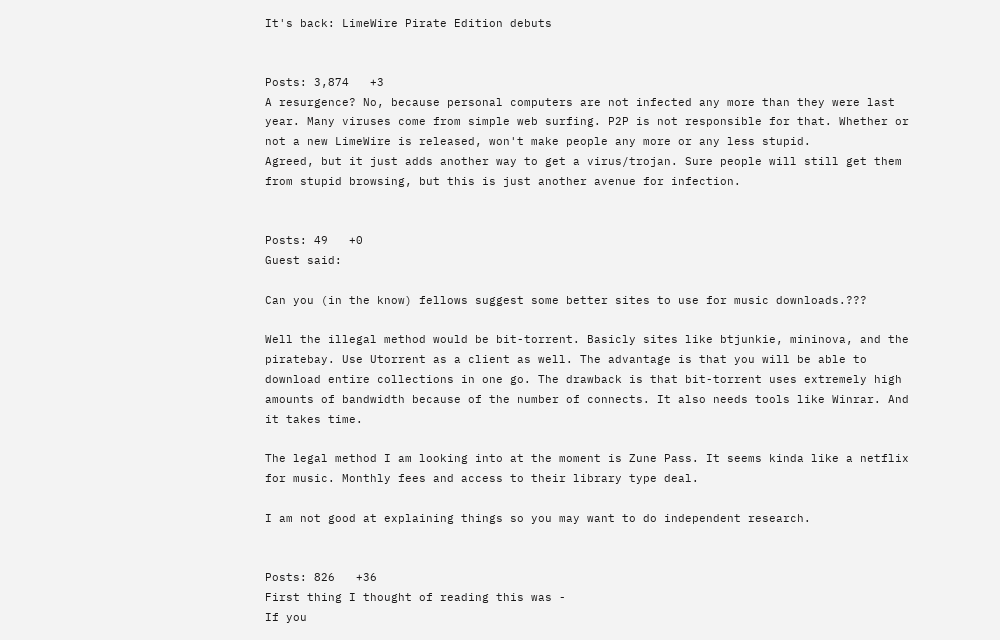It's back: LimeWire Pirate Edition debuts


Posts: 3,874   +3
A resurgence? No, because personal computers are not infected any more than they were last year. Many viruses come from simple web surfing. P2P is not responsible for that. Whether or not a new LimeWire is released, won't make people any more or any less stupid.
Agreed, but it just adds another way to get a virus/trojan. Sure people will still get them from stupid browsing, but this is just another avenue for infection.


Posts: 49   +0
Guest said:

Can you (in the know) fellows suggest some better sites to use for music downloads.???

Well the illegal method would be bit-torrent. Basicly sites like btjunkie, mininova, and the piratebay. Use Utorrent as a client as well. The advantage is that you will be able to download entire collections in one go. The drawback is that bit-torrent uses extremely high amounts of bandwidth because of the number of connects. It also needs tools like Winrar. And it takes time.

The legal method I am looking into at the moment is Zune Pass. It seems kinda like a netflix for music. Monthly fees and access to their library type deal.

I am not good at explaining things so you may want to do independent research.


Posts: 826   +36
First thing I thought of reading this was -
If you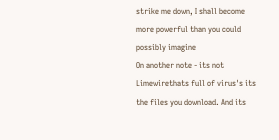strike me down, I shall become more powerful than you could possibly imagine
On another note - its not Limewirethats full of virus's its the files you download. And its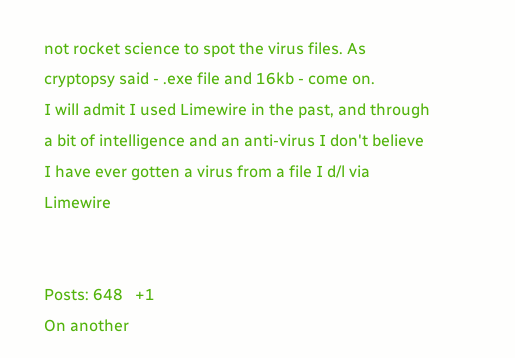not rocket science to spot the virus files. As cryptopsy said - .exe file and 16kb - come on.
I will admit I used Limewire in the past, and through a bit of intelligence and an anti-virus I don't believe I have ever gotten a virus from a file I d/l via Limewire


Posts: 648   +1
On another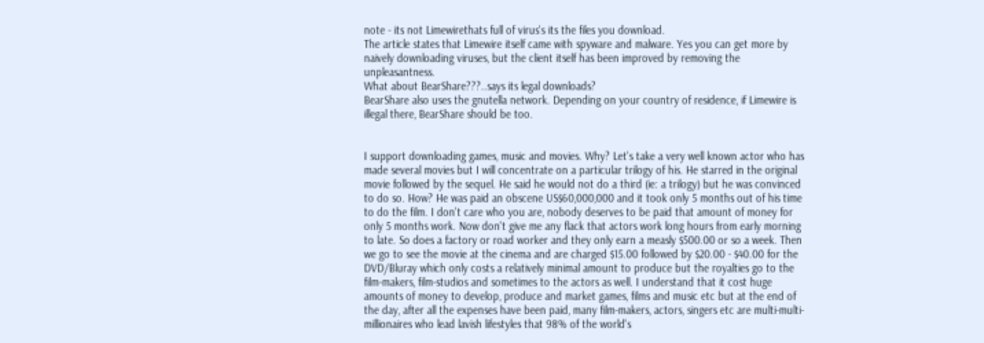note - its not Limewirethats full of virus's its the files you download.
The article states that Limewire itself came with spyware and malware. Yes you can get more by naively downloading viruses, but the client itself has been improved by removing the unpleasantness.
What about BearShare???..says its legal downloads?
BearShare also uses the gnutella network. Depending on your country of residence, if Limewire is illegal there, BearShare should be too.


I support downloading games, music and movies. Why? Let's take a very well known actor who has made several movies but I will concentrate on a particular trilogy of his. He starred in the original movie followed by the sequel. He said he would not do a third (ie: a trilogy) but he was convinced to do so. How? He was paid an obscene US$60,000,000 and it took only 5 months out of his time to do the film. I don't care who you are, nobody deserves to be paid that amount of money for only 5 months work. Now don't give me any flack that actors work long hours from early morning to late. So does a factory or road worker and they only earn a measly $500.00 or so a week. Then we go to see the movie at the cinema and are charged $15.00 followed by $20.00 - $40.00 for the DVD/Bluray which only costs a relatively minimal amount to produce but the royalties go to the film-makers, film-studios and sometimes to the actors as well. I understand that it cost huge amounts of money to develop, produce and market games, films and music etc but at the end of the day, after all the expenses have been paid, many film-makers, actors, singers etc are multi-multi-millionaires who lead lavish lifestyles that 98% of the world's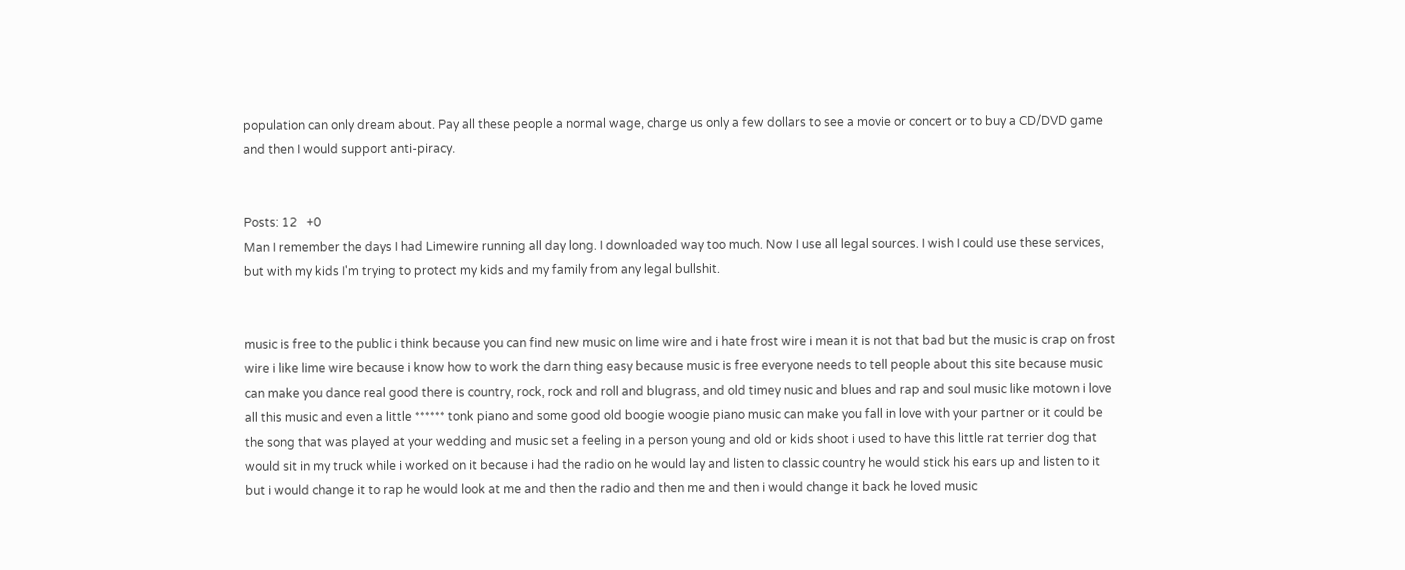population can only dream about. Pay all these people a normal wage, charge us only a few dollars to see a movie or concert or to buy a CD/DVD game and then I would support anti-piracy.


Posts: 12   +0
Man I remember the days I had Limewire running all day long. I downloaded way too much. Now I use all legal sources. I wish I could use these services, but with my kids I'm trying to protect my kids and my family from any legal bullshit.


music is free to the public i think because you can find new music on lime wire and i hate frost wire i mean it is not that bad but the music is crap on frost wire i like lime wire because i know how to work the darn thing easy because music is free everyone needs to tell people about this site because music can make you dance real good there is country, rock, rock and roll and blugrass, and old timey nusic and blues and rap and soul music like motown i love all this music and even a little ****** tonk piano and some good old boogie woogie piano music can make you fall in love with your partner or it could be the song that was played at your wedding and music set a feeling in a person young and old or kids shoot i used to have this little rat terrier dog that would sit in my truck while i worked on it because i had the radio on he would lay and listen to classic country he would stick his ears up and listen to it but i would change it to rap he would look at me and then the radio and then me and then i would change it back he loved music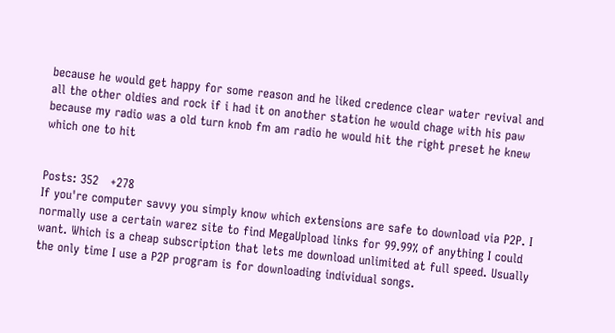because he would get happy for some reason and he liked credence clear water revival and all the other oldies and rock if i had it on another station he would chage with his paw because my radio was a old turn knob fm am radio he would hit the right preset he knew which one to hit


Posts: 352   +278
If you're computer savvy you simply know which extensions are safe to download via P2P. I normally use a certain warez site to find MegaUpload links for 99.99% of anything I could want. Which is a cheap subscription that lets me download unlimited at full speed. Usually the only time I use a P2P program is for downloading individual songs.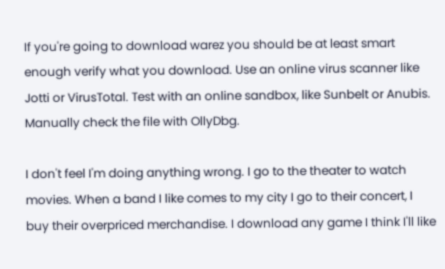If you're going to download warez you should be at least smart enough verify what you download. Use an online virus scanner like Jotti or VirusTotal. Test with an online sandbox, like Sunbelt or Anubis. Manually check the file with OllyDbg.

I don't feel I'm doing anything wrong. I go to the theater to watch movies. When a band I like comes to my city I go to their concert, I buy their overpriced merchandise. I download any game I think I'll like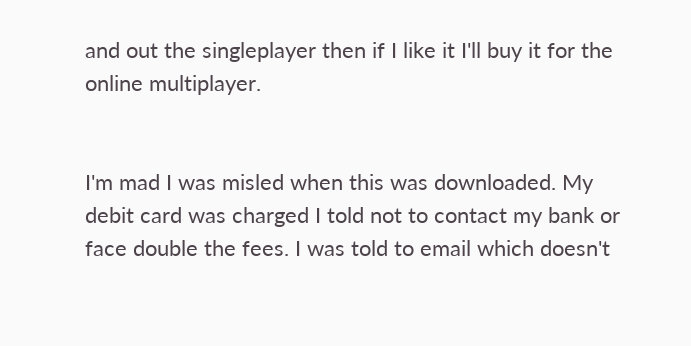and out the singleplayer then if I like it I'll buy it for the online multiplayer.


I'm mad I was misled when this was downloaded. My debit card was charged I told not to contact my bank or face double the fees. I was told to email which doesn't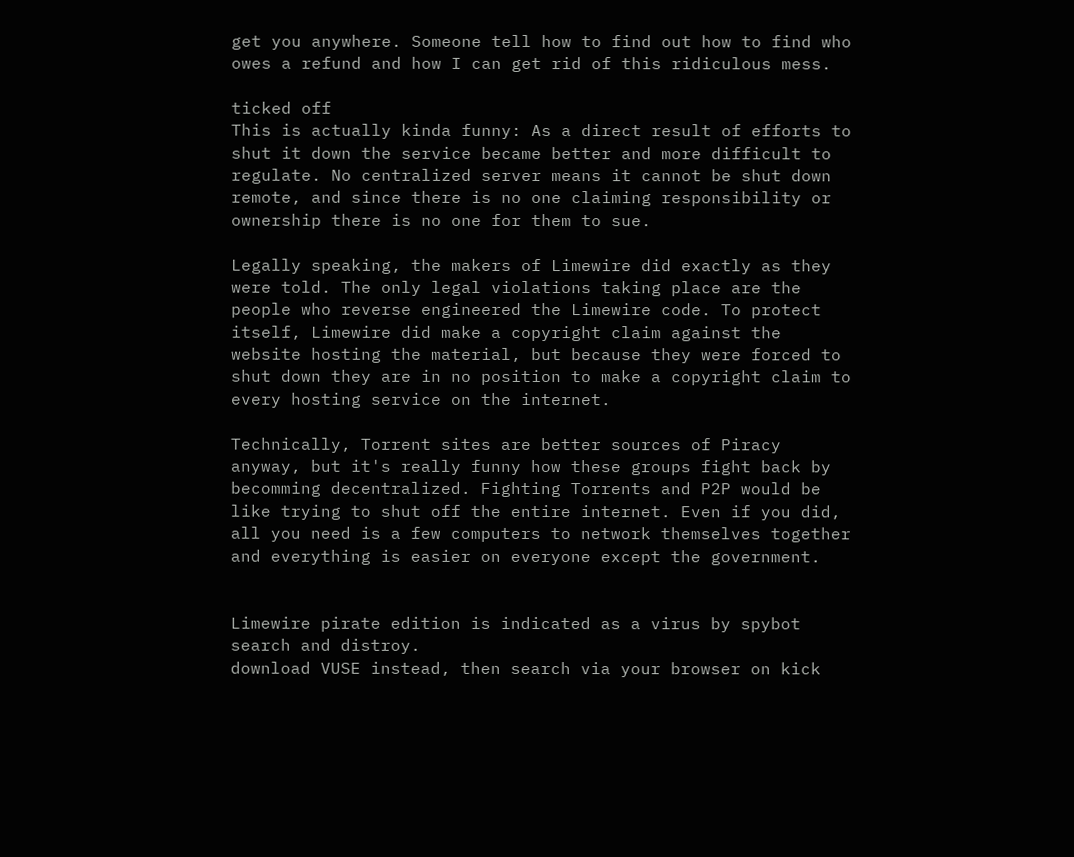get you anywhere. Someone tell how to find out how to find who owes a refund and how I can get rid of this ridiculous mess.

ticked off
This is actually kinda funny: As a direct result of efforts to shut it down the service became better and more difficult to regulate. No centralized server means it cannot be shut down remote, and since there is no one claiming responsibility or ownership there is no one for them to sue.

Legally speaking, the makers of Limewire did exactly as they were told. The only legal violations taking place are the people who reverse engineered the Limewire code. To protect itself, Limewire did make a copyright claim against the website hosting the material, but because they were forced to shut down they are in no position to make a copyright claim to every hosting service on the internet.

Technically, Torrent sites are better sources of Piracy anyway, but it's really funny how these groups fight back by becomming decentralized. Fighting Torrents and P2P would be like trying to shut off the entire internet. Even if you did, all you need is a few computers to network themselves together and everything is easier on everyone except the government.


Limewire pirate edition is indicated as a virus by spybot search and distroy.
download VUSE instead, then search via your browser on kick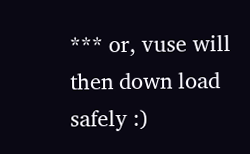*** or, vuse will then down load safely :)